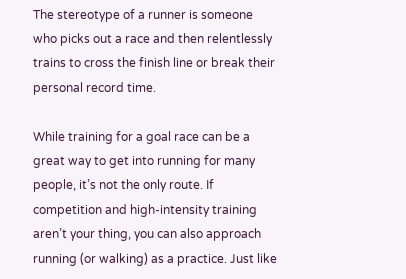The stereotype of a runner is someone who picks out a race and then relentlessly trains to cross the finish line or break their personal record time.

While training for a goal race can be a great way to get into running for many people, it’s not the only route. If competition and high-intensity training aren’t your thing, you can also approach running (or walking) as a practice. Just like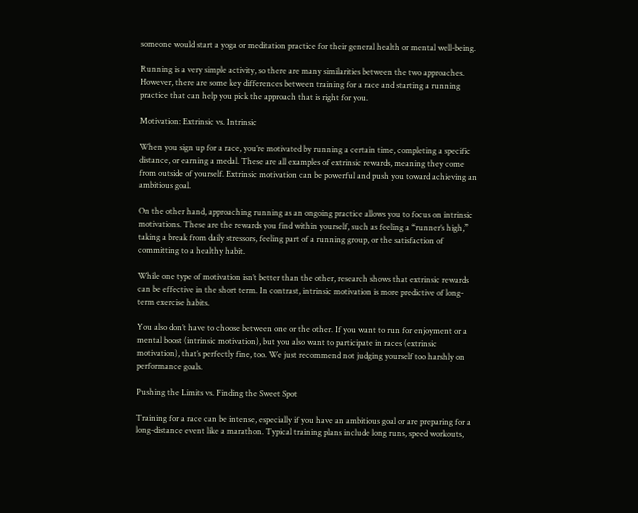someone would start a yoga or meditation practice for their general health or mental well-being.

Running is a very simple activity, so there are many similarities between the two approaches.
However, there are some key differences between training for a race and starting a running practice that can help you pick the approach that is right for you.

Motivation: Extrinsic vs. Intrinsic

When you sign up for a race, you’re motivated by running a certain time, completing a specific distance, or earning a medal. These are all examples of extrinsic rewards, meaning they come from outside of yourself. Extrinsic motivation can be powerful and push you toward achieving an ambitious goal.

On the other hand, approaching running as an ongoing practice allows you to focus on intrinsic motivations. These are the rewards you find within yourself, such as feeling a “runner’s high,” taking a break from daily stressors, feeling part of a running group, or the satisfaction of committing to a healthy habit.

While one type of motivation isn’t better than the other, research shows that extrinsic rewards can be effective in the short term. In contrast, intrinsic motivation is more predictive of long-term exercise habits.

You also don’t have to choose between one or the other. If you want to run for enjoyment or a mental boost (intrinsic motivation), but you also want to participate in races (extrinsic motivation), that’s perfectly fine, too. We just recommend not judging yourself too harshly on performance goals.

Pushing the Limits vs. Finding the Sweet Spot

Training for a race can be intense, especially if you have an ambitious goal or are preparing for a long-distance event like a marathon. Typical training plans include long runs, speed workouts,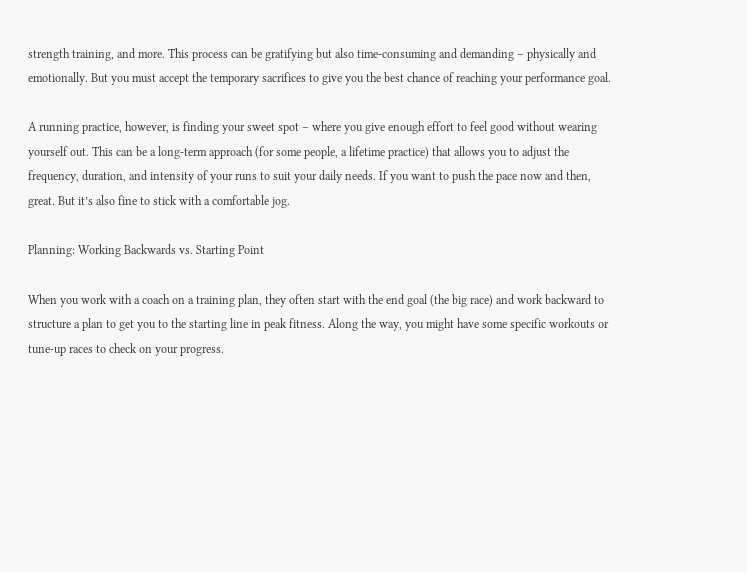strength training, and more. This process can be gratifying but also time-consuming and demanding – physically and emotionally. But you must accept the temporary sacrifices to give you the best chance of reaching your performance goal.

A running practice, however, is finding your sweet spot – where you give enough effort to feel good without wearing yourself out. This can be a long-term approach (for some people, a lifetime practice) that allows you to adjust the frequency, duration, and intensity of your runs to suit your daily needs. If you want to push the pace now and then, great. But it’s also fine to stick with a comfortable jog.

Planning: Working Backwards vs. Starting Point

When you work with a coach on a training plan, they often start with the end goal (the big race) and work backward to structure a plan to get you to the starting line in peak fitness. Along the way, you might have some specific workouts or tune-up races to check on your progress.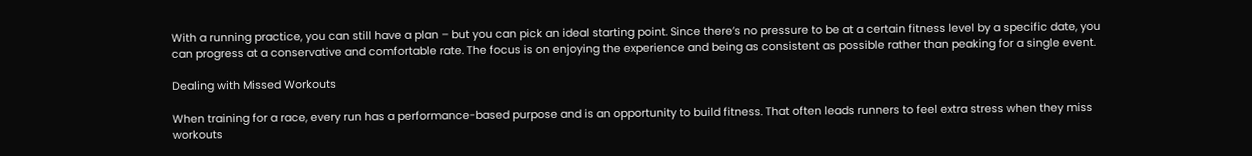With a running practice, you can still have a plan – but you can pick an ideal starting point. Since there’s no pressure to be at a certain fitness level by a specific date, you can progress at a conservative and comfortable rate. The focus is on enjoying the experience and being as consistent as possible rather than peaking for a single event.

Dealing with Missed Workouts

When training for a race, every run has a performance-based purpose and is an opportunity to build fitness. That often leads runners to feel extra stress when they miss workouts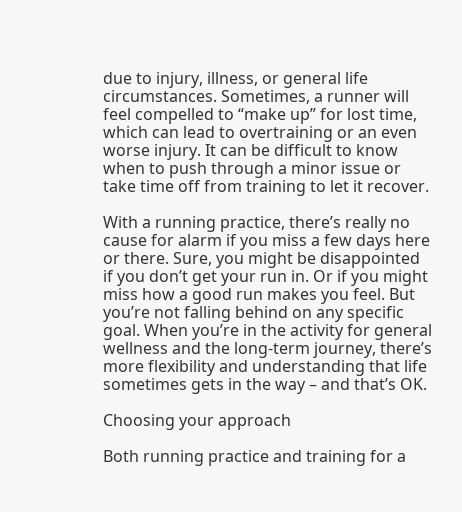due to injury, illness, or general life circumstances. Sometimes, a runner will feel compelled to “make up” for lost time, which can lead to overtraining or an even worse injury. It can be difficult to know when to push through a minor issue or take time off from training to let it recover.

With a running practice, there’s really no cause for alarm if you miss a few days here or there. Sure, you might be disappointed if you don’t get your run in. Or if you might miss how a good run makes you feel. But you’re not falling behind on any specific goal. When you’re in the activity for general wellness and the long-term journey, there’s more flexibility and understanding that life sometimes gets in the way – and that’s OK.

Choosing your approach

Both running practice and training for a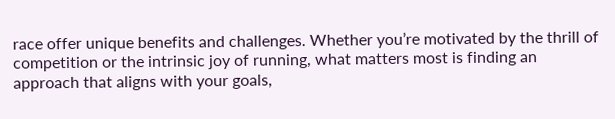race offer unique benefits and challenges. Whether you’re motivated by the thrill of competition or the intrinsic joy of running, what matters most is finding an approach that aligns with your goals,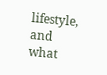lifestyle, and what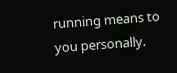running means to you personally.